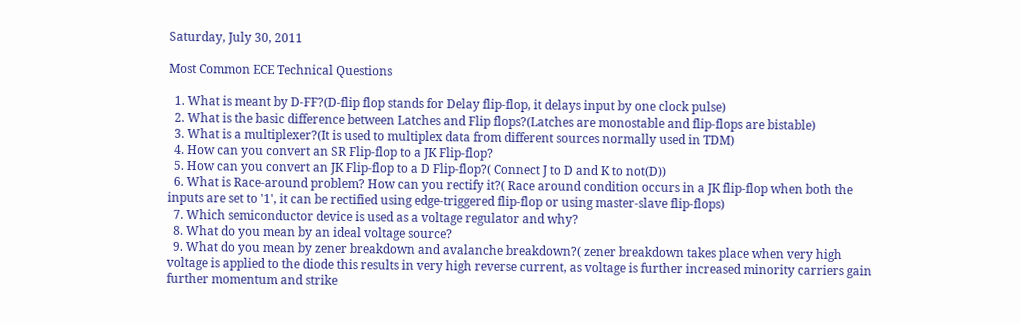Saturday, July 30, 2011

Most Common ECE Technical Questions

  1. What is meant by D-FF?(D-flip flop stands for Delay flip-flop, it delays input by one clock pulse)
  2. What is the basic difference between Latches and Flip flops?(Latches are monostable and flip-flops are bistable)
  3. What is a multiplexer?(It is used to multiplex data from different sources normally used in TDM)
  4. How can you convert an SR Flip-flop to a JK Flip-flop?
  5. How can you convert an JK Flip-flop to a D Flip-flop?( Connect J to D and K to not(D))
  6. What is Race-around problem? How can you rectify it?( Race around condition occurs in a JK flip-flop when both the inputs are set to '1', it can be rectified using edge-triggered flip-flop or using master-slave flip-flops)
  7. Which semiconductor device is used as a voltage regulator and why?
  8. What do you mean by an ideal voltage source?
  9. What do you mean by zener breakdown and avalanche breakdown?( zener breakdown takes place when very high voltage is applied to the diode this results in very high reverse current, as voltage is further increased minority carriers gain further momentum and strike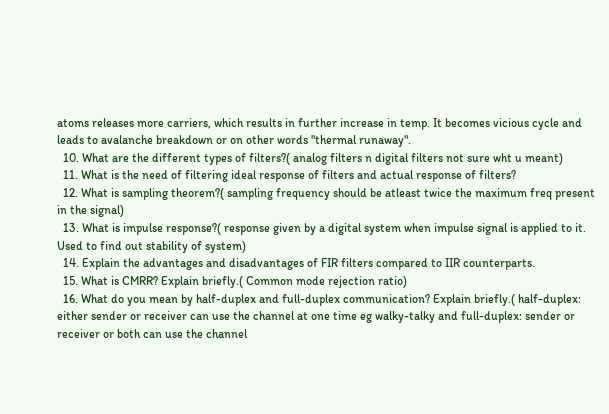atoms releases more carriers, which results in further increase in temp. It becomes vicious cycle and leads to avalanche breakdown or on other words "thermal runaway".
  10. What are the different types of filters?( analog filters n digital filters not sure wht u meant)
  11. What is the need of filtering ideal response of filters and actual response of filters?
  12. What is sampling theorem?( sampling frequency should be atleast twice the maximum freq present in the signal)
  13. What is impulse response?( response given by a digital system when impulse signal is applied to it. Used to find out stability of system)
  14. Explain the advantages and disadvantages of FIR filters compared to IIR counterparts.
  15. What is CMRR? Explain briefly.( Common mode rejection ratio)
  16. What do you mean by half-duplex and full-duplex communication? Explain briefly.( half-duplex: either sender or receiver can use the channel at one time eg walky-talky and full-duplex: sender or receiver or both can use the channel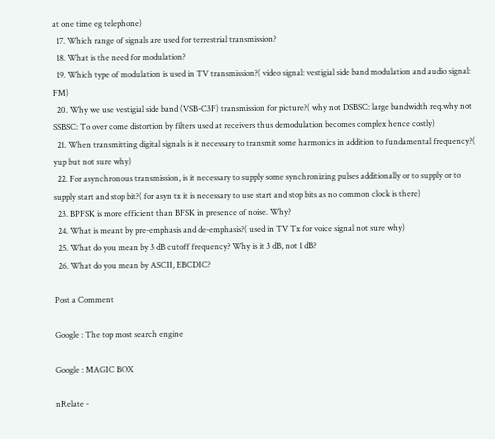at one time eg telephone)
  17. Which range of signals are used for terrestrial transmission?
  18. What is the need for modulation?
  19. Which type of modulation is used in TV transmission?( video signal: vestigial side band modulation and audio signal: FM)
  20. Why we use vestigial side band (VSB-C3F) transmission for picture?( why not DSBSC: large bandwidth req.why not SSBSC: To over come distortion by filters used at receivers thus demodulation becomes complex hence costly)
  21. When transmitting digital signals is it necessary to transmit some harmonics in addition to fundamental frequency?( yup but not sure why)
  22. For asynchronous transmission, is it necessary to supply some synchronizing pulses additionally or to supply or to supply start and stop bit?( for asyn tx it is necessary to use start and stop bits as no common clock is there)
  23. BPFSK is more efficient than BFSK in presence of noise. Why?
  24. What is meant by pre-emphasis and de-emphasis?( used in TV Tx for voice signal not sure why)
  25. What do you mean by 3 dB cutoff frequency? Why is it 3 dB, not 1 dB?
  26. What do you mean by ASCII, EBCDIC?

Post a Comment

Google : The top most search engine

Google : MAGIC BOX

nRelate -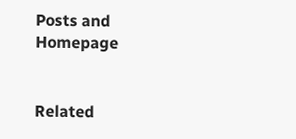Posts and Homepage


Related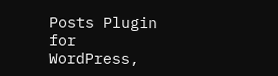Posts Plugin for WordPress,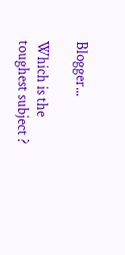Blogger...

Which is the toughest subject ?